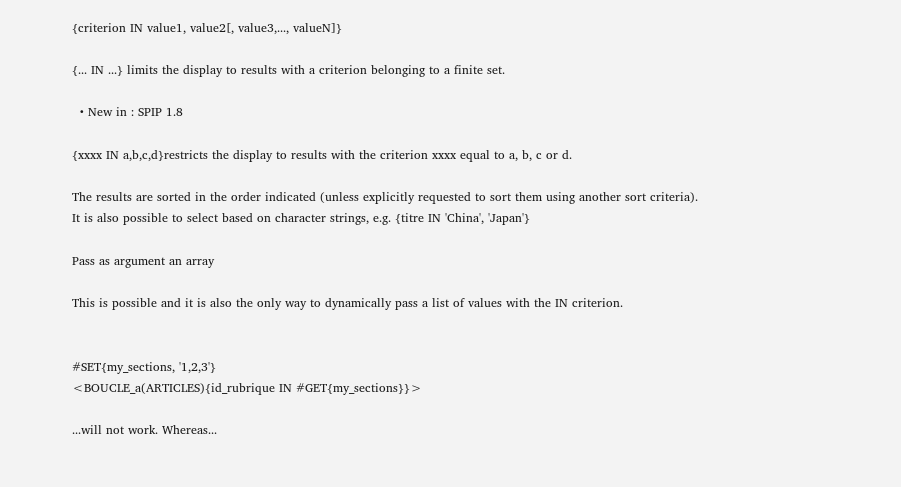{criterion IN value1, value2[, value3,..., valueN]}

{... IN ...} limits the display to results with a criterion belonging to a finite set.

  • New in : SPIP 1.8

{xxxx IN a,b,c,d}restricts the display to results with the criterion xxxx equal to a, b, c or d.

The results are sorted in the order indicated (unless explicitly requested to sort them using another sort criteria). It is also possible to select based on character strings, e.g. {titre IN 'China', 'Japan'}

Pass as argument an array

This is possible and it is also the only way to dynamically pass a list of values with the IN criterion.


#SET{my_sections, '1,2,3'}
<BOUCLE_a(ARTICLES){id_rubrique IN #GET{my_sections}}>

...will not work. Whereas...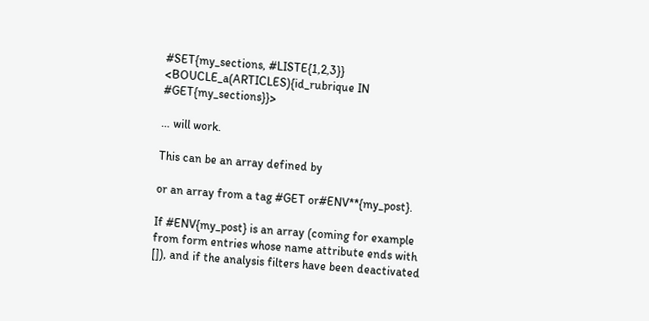#SET{my_sections, #LISTE{1,2,3}}
<BOUCLE_a(ARTICLES){id_rubrique IN #GET{my_sections}}>

… will work.

This can be an array defined by

or an array from a tag #GET or#ENV**{my_post}.

If #ENV{my_post} is an array (coming for example from form entries whose name attribute ends with []), and if the analysis filters have been deactivated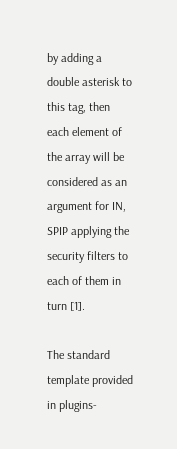by adding a double asterisk to this tag, then each element of the array will be considered as an argument for IN, SPIP applying the security filters to each of them in turn [1].

The standard template provided in plugins-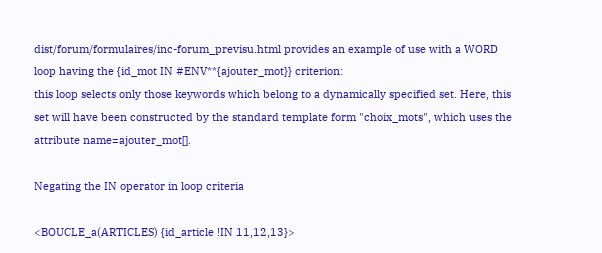dist/forum/formulaires/inc-forum_previsu.html provides an example of use with a WORD loop having the {id_mot IN #ENV**{ajouter_mot}} criterion:
this loop selects only those keywords which belong to a dynamically specified set. Here, this set will have been constructed by the standard template form "choix_mots", which uses the attribute name=ajouter_mot[].

Negating the IN operator in loop criteria

<BOUCLE_a(ARTICLES) {id_article !IN 11,12,13}>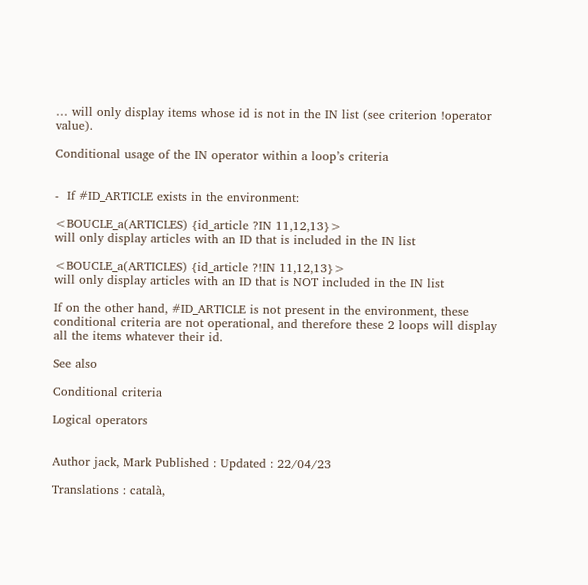… will only display items whose id is not in the IN list (see criterion !operator value).

Conditional usage of the IN operator within a loop’s criteria


-  If #ID_ARTICLE exists in the environment:

<BOUCLE_a(ARTICLES) {id_article ?IN 11,12,13}>
will only display articles with an ID that is included in the IN list

<BOUCLE_a(ARTICLES) {id_article ?!IN 11,12,13}>
will only display articles with an ID that is NOT included in the IN list

If on the other hand, #ID_ARTICLE is not present in the environment, these conditional criteria are not operational, and therefore these 2 loops will display all the items whatever their id.

See also

Conditional criteria

Logical operators


Author jack, Mark Published : Updated : 22/04/23

Translations : català,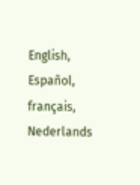English, Español, français, Nederlands